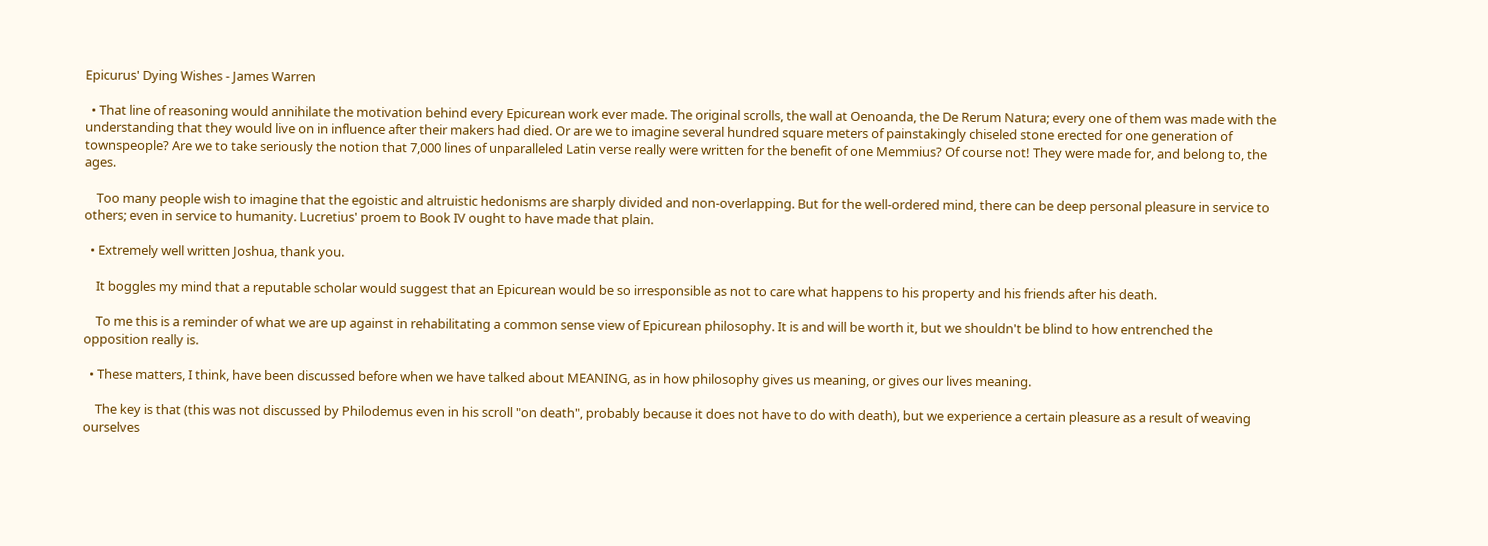Epicurus' Dying Wishes - James Warren

  • That line of reasoning would annihilate the motivation behind every Epicurean work ever made. The original scrolls, the wall at Oenoanda, the De Rerum Natura; every one of them was made with the understanding that they would live on in influence after their makers had died. Or are we to imagine several hundred square meters of painstakingly chiseled stone erected for one generation of townspeople? Are we to take seriously the notion that 7,000 lines of unparalleled Latin verse really were written for the benefit of one Memmius? Of course not! They were made for, and belong to, the ages.

    Too many people wish to imagine that the egoistic and altruistic hedonisms are sharply divided and non-overlapping. But for the well-ordered mind, there can be deep personal pleasure in service to others; even in service to humanity. Lucretius' proem to Book IV ought to have made that plain.

  • Extremely well written Joshua, thank you.

    It boggles my mind that a reputable scholar would suggest that an Epicurean would be so irresponsible as not to care what happens to his property and his friends after his death.

    To me this is a reminder of what we are up against in rehabilitating a common sense view of Epicurean philosophy. It is and will be worth it, but we shouldn't be blind to how entrenched the opposition really is.

  • These matters, I think, have been discussed before when we have talked about MEANING, as in how philosophy gives us meaning, or gives our lives meaning.

    The key is that (this was not discussed by Philodemus even in his scroll "on death", probably because it does not have to do with death), but we experience a certain pleasure as a result of weaving ourselves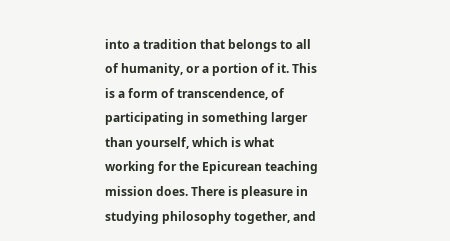into a tradition that belongs to all of humanity, or a portion of it. This is a form of transcendence, of participating in something larger than yourself, which is what working for the Epicurean teaching mission does. There is pleasure in studying philosophy together, and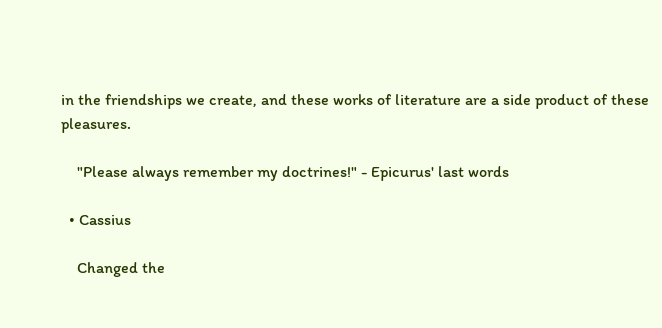in the friendships we create, and these works of literature are a side product of these pleasures.

    "Please always remember my doctrines!" - Epicurus' last words

  • Cassius

    Changed the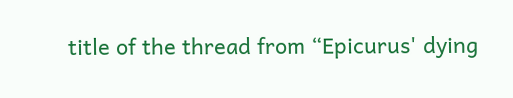title of the thread from “Epicurus' dying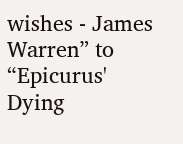wishes - James Warren” to “Epicurus' Dying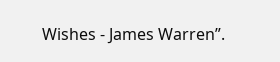Wishes - James Warren”.